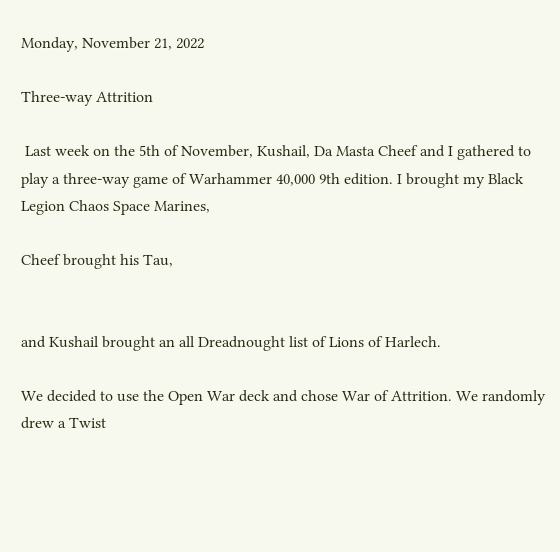Monday, November 21, 2022

Three-way Attrition

 Last week on the 5th of November, Kushail, Da Masta Cheef and I gathered to play a three-way game of Warhammer 40,000 9th edition. I brought my Black Legion Chaos Space Marines,

Cheef brought his Tau,


and Kushail brought an all Dreadnought list of Lions of Harlech.

We decided to use the Open War deck and chose War of Attrition. We randomly drew a Twist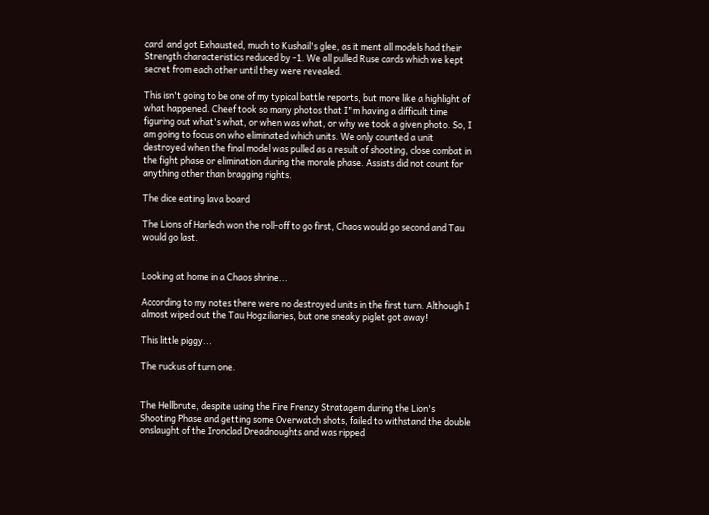card  and got Exhausted, much to Kushail's glee, as it ment all models had their Strength characteristics reduced by -1. We all pulled Ruse cards which we kept secret from each other until they were revealed.

This isn't going to be one of my typical battle reports, but more like a highlight of what happened. Cheef took so many photos that I"m having a difficult time figuring out what's what, or when was what, or why we took a given photo. So, I am going to focus on who eliminated which units. We only counted a unit destroyed when the final model was pulled as a result of shooting, close combat in the fight phase or elimination during the morale phase. Assists did not count for anything other than bragging rights.

The dice eating lava board

The Lions of Harlech won the roll-off to go first, Chaos would go second and Tau would go last.


Looking at home in a Chaos shrine...

According to my notes there were no destroyed units in the first turn. Although I almost wiped out the Tau Hogziliaries, but one sneaky piglet got away!

This little piggy...

The ruckus of turn one.


The Hellbrute, despite using the Fire Frenzy Stratagem during the Lion's Shooting Phase and getting some Overwatch shots, failed to withstand the double onslaught of the Ironclad Dreadnoughts and was ripped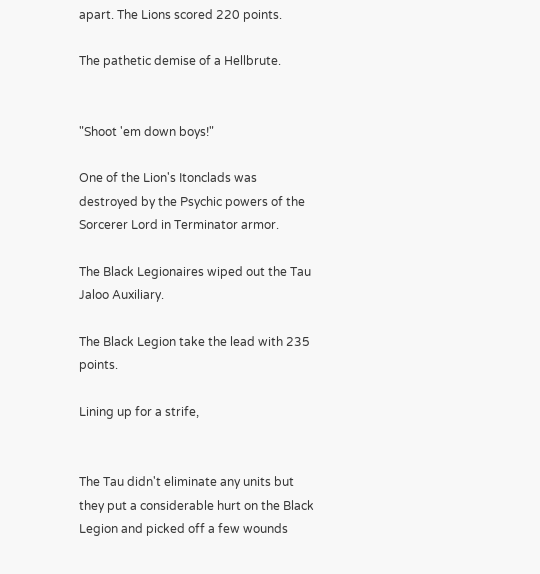apart. The Lions scored 220 points.

The pathetic demise of a Hellbrute.


"Shoot 'em down boys!"

One of the Lion's Itonclads was destroyed by the Psychic powers of the Sorcerer Lord in Terminator armor.

The Black Legionaires wiped out the Tau Jaloo Auxiliary.

The Black Legion take the lead with 235 points.

Lining up for a strife,


The Tau didn't eliminate any units but they put a considerable hurt on the Black Legion and picked off a few wounds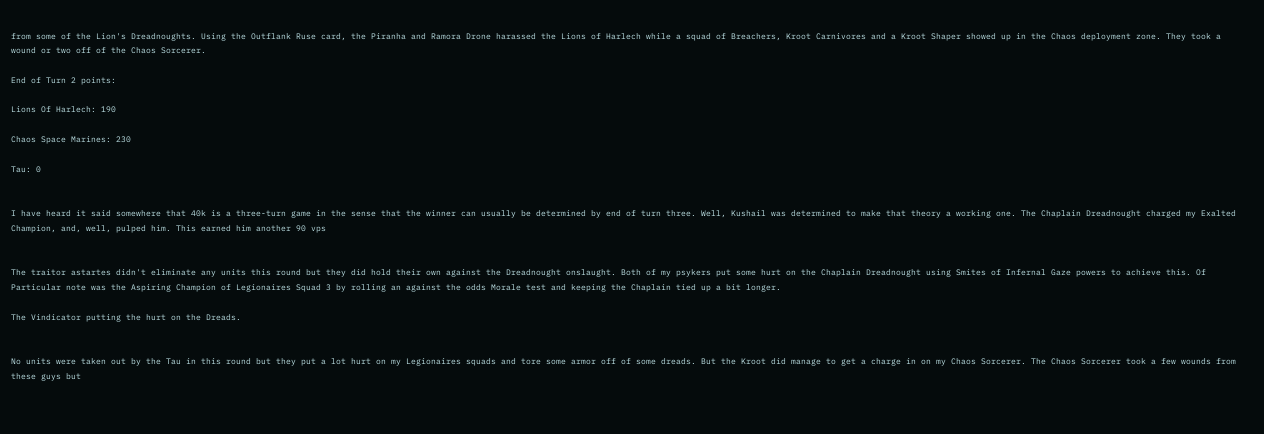from some of the Lion's Dreadnoughts. Using the Outflank Ruse card, the Piranha and Ramora Drone harassed the Lions of Harlech while a squad of Breachers, Kroot Carnivores and a Kroot Shaper showed up in the Chaos deployment zone. They took a wound or two off of the Chaos Sorcerer.

End of Turn 2 points:

Lions Of Harlech: 190

Chaos Space Marines: 230

Tau: 0


I have heard it said somewhere that 40k is a three-turn game in the sense that the winner can usually be determined by end of turn three. Well, Kushail was determined to make that theory a working one. The Chaplain Dreadnought charged my Exalted Champion, and, well, pulped him. This earned him another 90 vps


The traitor astartes didn't eliminate any units this round but they did hold their own against the Dreadnought onslaught. Both of my psykers put some hurt on the Chaplain Dreadnought using Smites of Infernal Gaze powers to achieve this. Of Particular note was the Aspiring Champion of Legionaires Squad 3 by rolling an against the odds Morale test and keeping the Chaplain tied up a bit longer.

The Vindicator putting the hurt on the Dreads.


No units were taken out by the Tau in this round but they put a lot hurt on my Legionaires squads and tore some armor off of some dreads. But the Kroot did manage to get a charge in on my Chaos Sorcerer. The Chaos Sorcerer took a few wounds from these guys but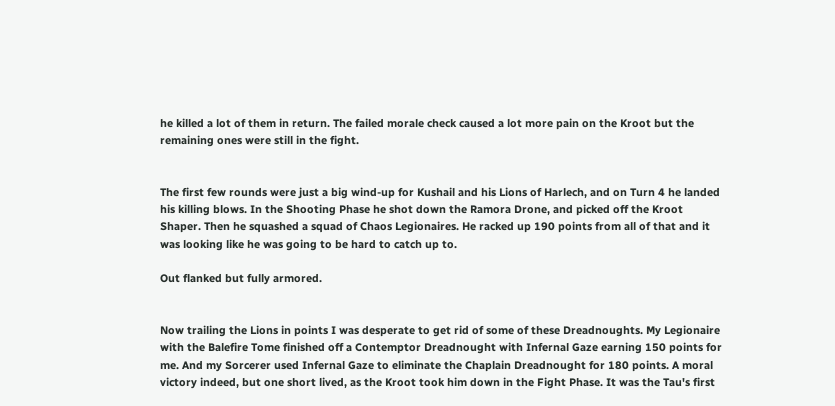he killed a lot of them in return. The failed morale check caused a lot more pain on the Kroot but the remaining ones were still in the fight.


The first few rounds were just a big wind-up for Kushail and his Lions of Harlech, and on Turn 4 he landed his killing blows. In the Shooting Phase he shot down the Ramora Drone, and picked off the Kroot Shaper. Then he squashed a squad of Chaos Legionaires. He racked up 190 points from all of that and it was looking like he was going to be hard to catch up to.

Out flanked but fully armored.


Now trailing the Lions in points I was desperate to get rid of some of these Dreadnoughts. My Legionaire with the Balefire Tome finished off a Contemptor Dreadnought with Infernal Gaze earning 150 points for me. And my Sorcerer used Infernal Gaze to eliminate the Chaplain Dreadnought for 180 points. A moral victory indeed, but one short lived, as the Kroot took him down in the Fight Phase. It was the Tau's first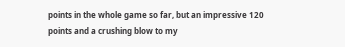points in the whole game so far, but an impressive 120 points and a crushing blow to my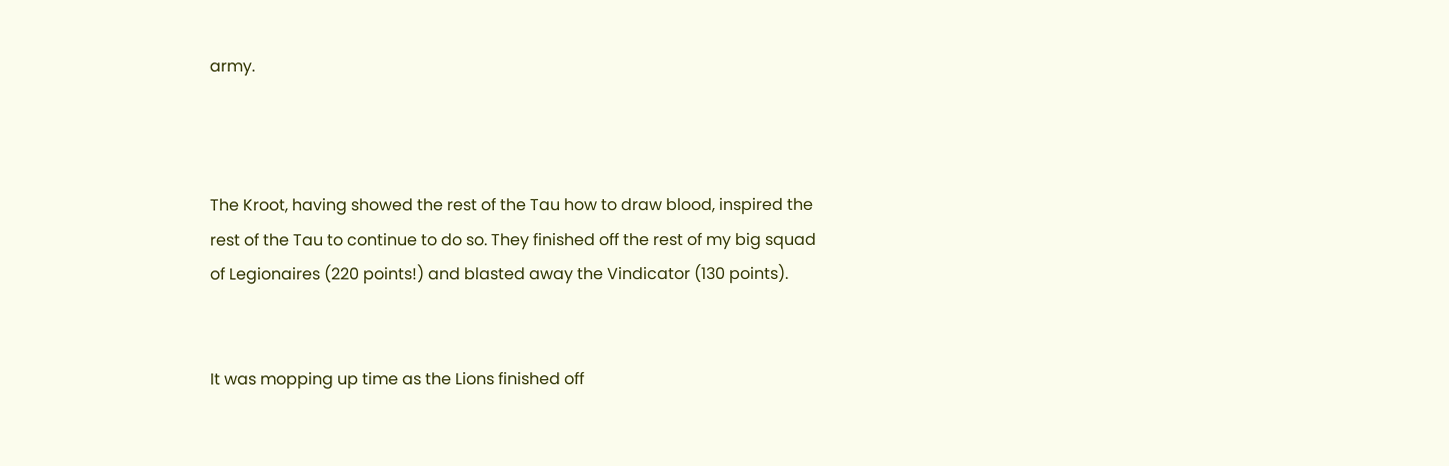army.



The Kroot, having showed the rest of the Tau how to draw blood, inspired the rest of the Tau to continue to do so. They finished off the rest of my big squad of Legionaires (220 points!) and blasted away the Vindicator (130 points).


It was mopping up time as the Lions finished off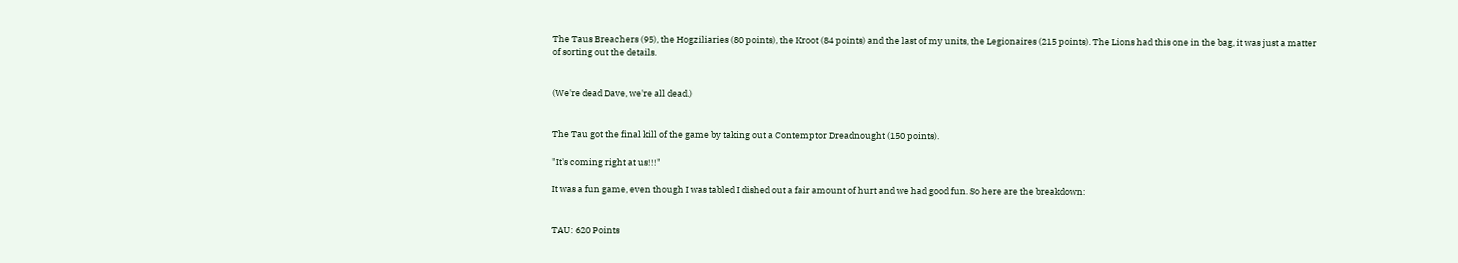The Taus Breachers (95), the Hogziliaries (80 points), the Kroot (84 points) and the last of my units, the Legionaires (215 points). The Lions had this one in the bag, it was just a matter of sorting out the details.


(We're dead Dave, we're all dead.)


The Tau got the final kill of the game by taking out a Contemptor Dreadnought (150 points).

"It's coming right at us!!!"

It was a fun game, even though I was tabled I dished out a fair amount of hurt and we had good fun. So here are the breakdown:


TAU: 620 Points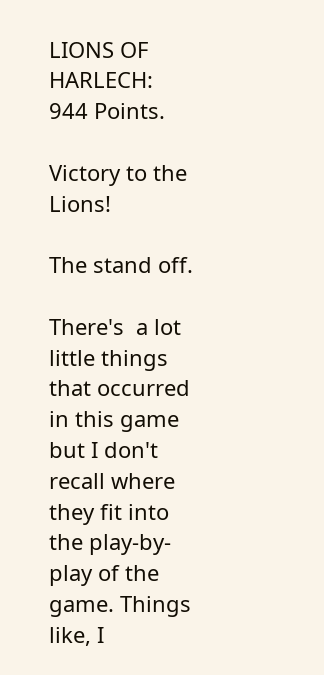LIONS OF HARLECH: 944 Points.

Victory to the Lions!

The stand off.

There's  a lot little things that occurred in this game but I don't recall where they fit into the play-by-play of the game. Things like, I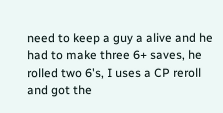need to keep a guy a alive and he had to make three 6+ saves, he rolled two 6's, I uses a CP reroll and got the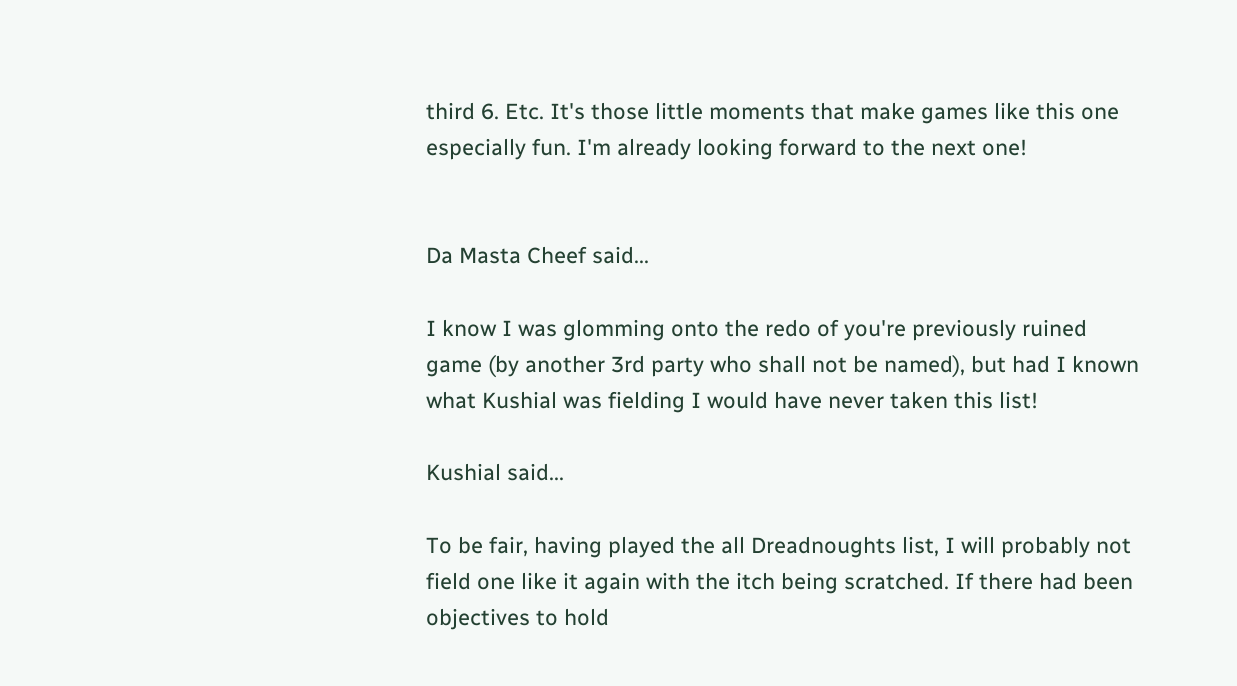third 6. Etc. It's those little moments that make games like this one especially fun. I'm already looking forward to the next one!


Da Masta Cheef said...

I know I was glomming onto the redo of you're previously ruined game (by another 3rd party who shall not be named), but had I known what Kushial was fielding I would have never taken this list!

Kushial said...

To be fair, having played the all Dreadnoughts list, I will probably not field one like it again with the itch being scratched. If there had been objectives to hold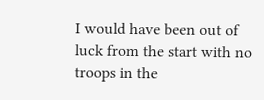I would have been out of luck from the start with no troops in the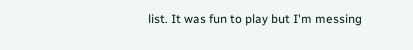list. It was fun to play but I'm messing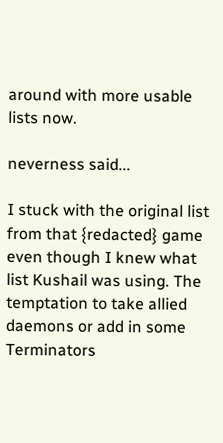around with more usable lists now.

neverness said...

I stuck with the original list from that {redacted} game even though I knew what list Kushail was using. The temptation to take allied daemons or add in some Terminators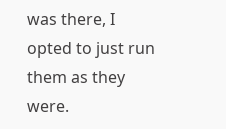was there, I opted to just run them as they were.